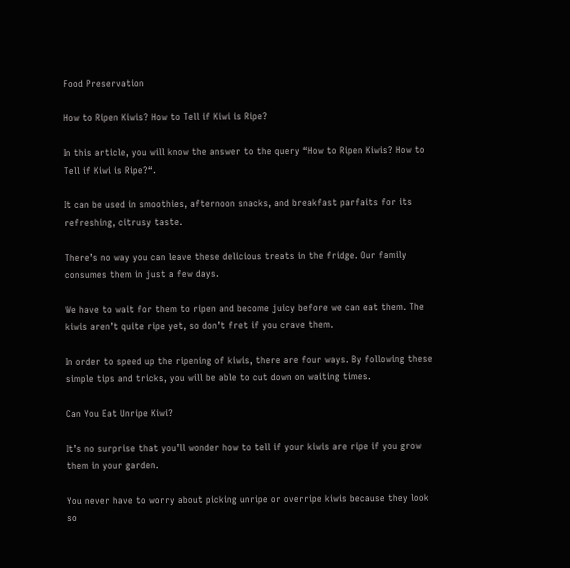Food Preservation

How to Ripen Kiwis? How to Tell if Kiwi is Ripe?

In this article, you will know the answer to the query “How to Ripen Kiwis? How to Tell if Kiwi is Ripe?“.

It can be used in smoothies, afternoon snacks, and breakfast parfaits for its refreshing, citrusy taste.

There’s no way you can leave these delicious treats in the fridge. Our family consumes them in just a few days.

We have to wait for them to ripen and become juicy before we can eat them. The kiwis aren’t quite ripe yet, so don’t fret if you crave them.

In order to speed up the ripening of kiwis, there are four ways. By following these simple tips and tricks, you will be able to cut down on waiting times.

Can You Eat Unripe Kiwi?

It’s no surprise that you’ll wonder how to tell if your kiwis are ripe if you grow them in your garden.

You never have to worry about picking unripe or overripe kiwis because they look so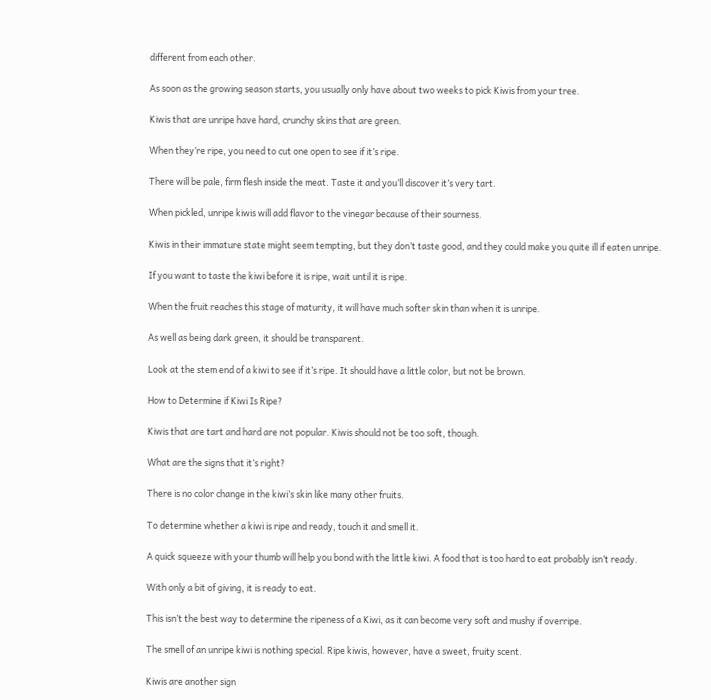different from each other.

As soon as the growing season starts, you usually only have about two weeks to pick Kiwis from your tree.

Kiwis that are unripe have hard, crunchy skins that are green.

When they’re ripe, you need to cut one open to see if it’s ripe.

There will be pale, firm flesh inside the meat. Taste it and you’ll discover it’s very tart.

When pickled, unripe kiwis will add flavor to the vinegar because of their sourness.

Kiwis in their immature state might seem tempting, but they don’t taste good, and they could make you quite ill if eaten unripe.

If you want to taste the kiwi before it is ripe, wait until it is ripe.

When the fruit reaches this stage of maturity, it will have much softer skin than when it is unripe.

As well as being dark green, it should be transparent.

Look at the stem end of a kiwi to see if it’s ripe. It should have a little color, but not be brown.

How to Determine if Kiwi Is Ripe?

Kiwis that are tart and hard are not popular. Kiwis should not be too soft, though.

What are the signs that it’s right?

There is no color change in the kiwi’s skin like many other fruits.

To determine whether a kiwi is ripe and ready, touch it and smell it.

A quick squeeze with your thumb will help you bond with the little kiwi. A food that is too hard to eat probably isn’t ready.

With only a bit of giving, it is ready to eat.

This isn’t the best way to determine the ripeness of a Kiwi, as it can become very soft and mushy if overripe.

The smell of an unripe kiwi is nothing special. Ripe kiwis, however, have a sweet, fruity scent.

Kiwis are another sign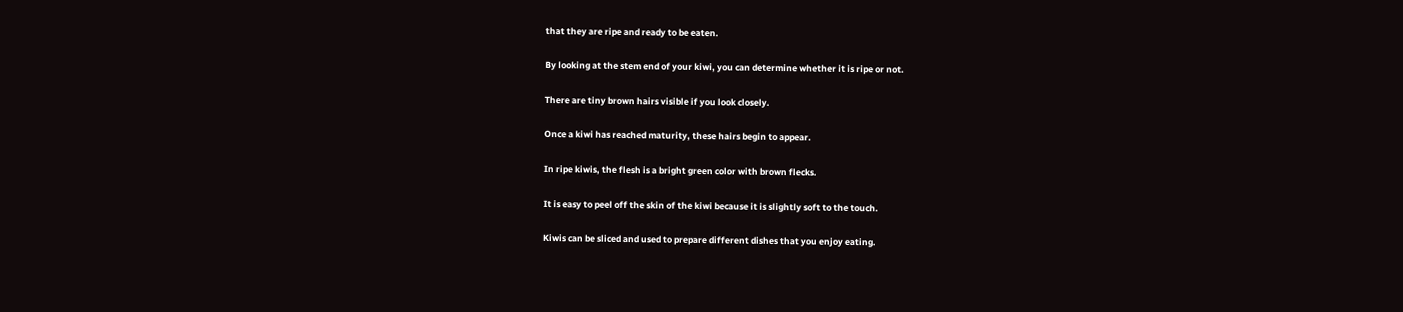that they are ripe and ready to be eaten.

By looking at the stem end of your kiwi, you can determine whether it is ripe or not.

There are tiny brown hairs visible if you look closely.

Once a kiwi has reached maturity, these hairs begin to appear.

In ripe kiwis, the flesh is a bright green color with brown flecks.

It is easy to peel off the skin of the kiwi because it is slightly soft to the touch.

Kiwis can be sliced and used to prepare different dishes that you enjoy eating.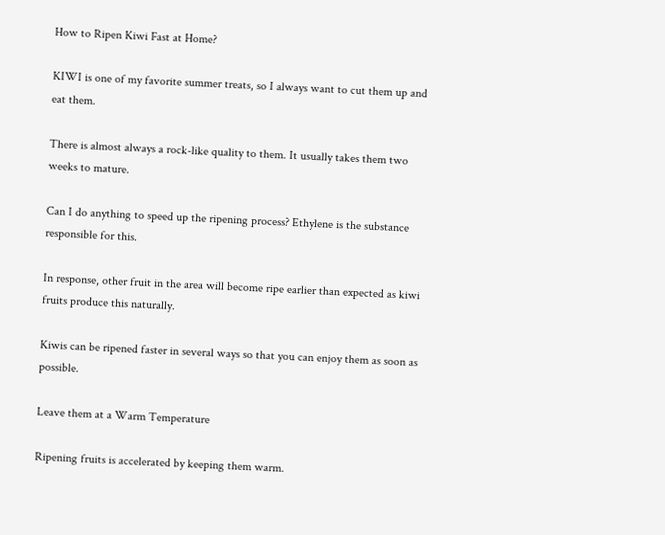How to Ripen Kiwi Fast at Home?

KIWI is one of my favorite summer treats, so I always want to cut them up and eat them.

There is almost always a rock-like quality to them. It usually takes them two weeks to mature.

Can I do anything to speed up the ripening process? Ethylene is the substance responsible for this.

In response, other fruit in the area will become ripe earlier than expected as kiwi fruits produce this naturally.

Kiwis can be ripened faster in several ways so that you can enjoy them as soon as possible.

Leave them at a Warm Temperature

Ripening fruits is accelerated by keeping them warm.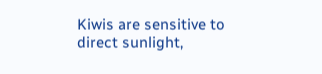Kiwis are sensitive to direct sunlight,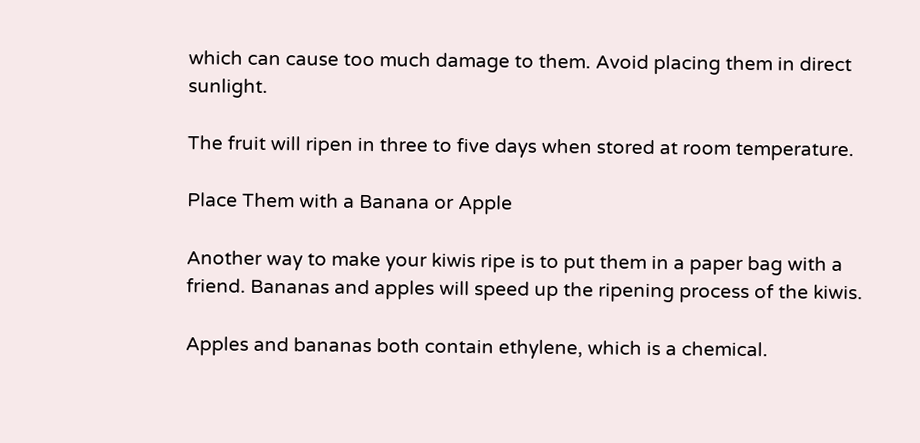which can cause too much damage to them. Avoid placing them in direct sunlight.

The fruit will ripen in three to five days when stored at room temperature.

Place Them with a Banana or Apple

Another way to make your kiwis ripe is to put them in a paper bag with a friend. Bananas and apples will speed up the ripening process of the kiwis.

Apples and bananas both contain ethylene, which is a chemical.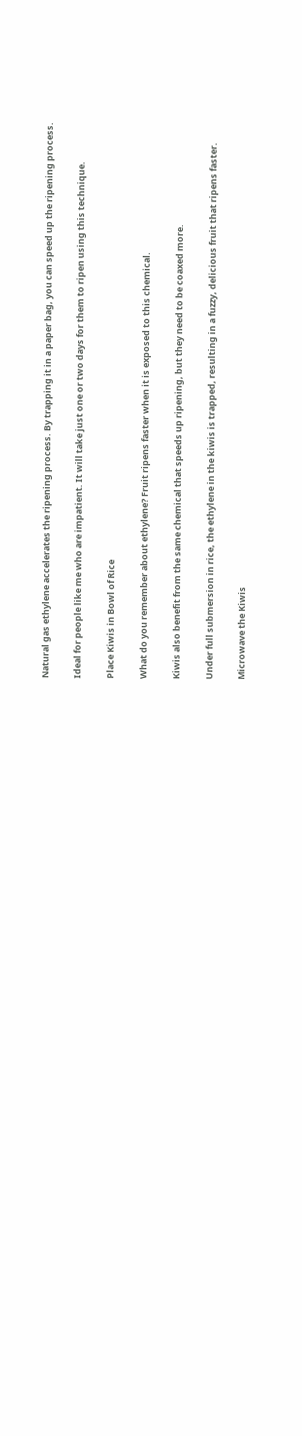Natural gas ethylene accelerates the ripening process. By trapping it in a paper bag, you can speed up the ripening process.

Ideal for people like me who are impatient. It will take just one or two days for them to ripen using this technique.

Place Kiwis in Bowl of Rice

What do you remember about ethylene? Fruit ripens faster when it is exposed to this chemical.

Kiwis also benefit from the same chemical that speeds up ripening, but they need to be coaxed more.

Under full submersion in rice, the ethylene in the kiwis is trapped, resulting in a fuzzy, delicious fruit that ripens faster.

Microwave the Kiwis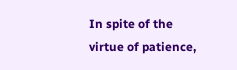In spite of the virtue of patience,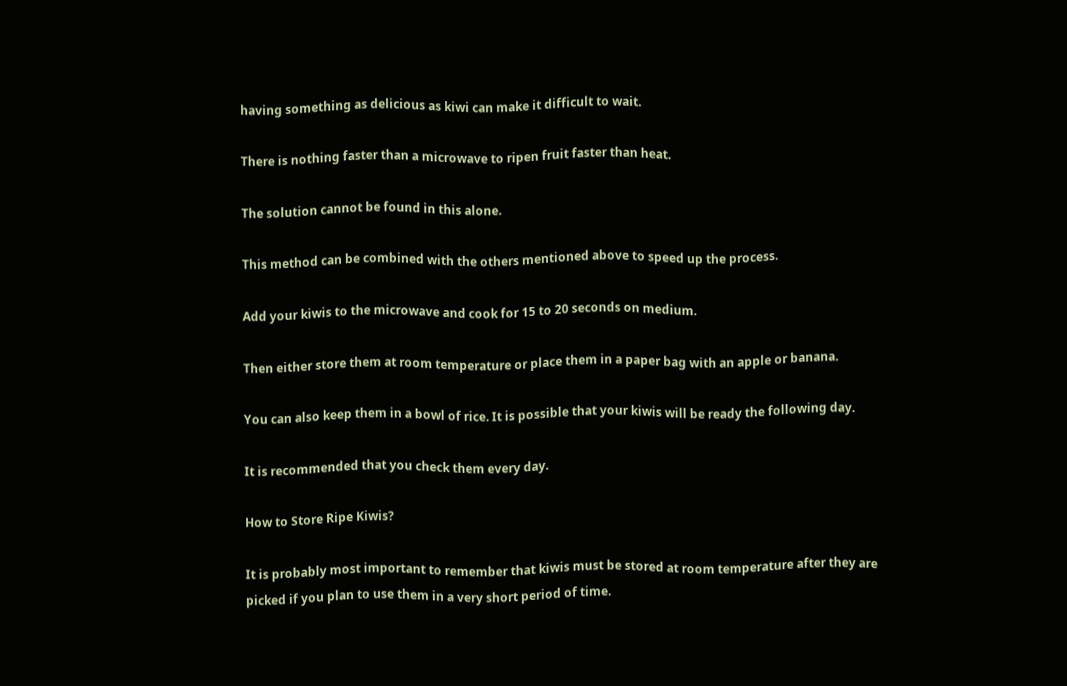having something as delicious as kiwi can make it difficult to wait.

There is nothing faster than a microwave to ripen fruit faster than heat.

The solution cannot be found in this alone.

This method can be combined with the others mentioned above to speed up the process.

Add your kiwis to the microwave and cook for 15 to 20 seconds on medium.

Then either store them at room temperature or place them in a paper bag with an apple or banana.

You can also keep them in a bowl of rice. It is possible that your kiwis will be ready the following day.

It is recommended that you check them every day.

How to Store Ripe Kiwis?

It is probably most important to remember that kiwis must be stored at room temperature after they are picked if you plan to use them in a very short period of time.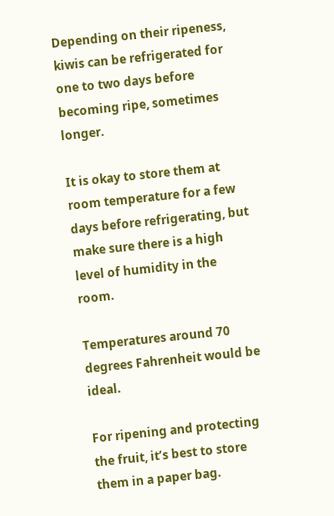Depending on their ripeness, kiwis can be refrigerated for one to two days before becoming ripe, sometimes longer.

It is okay to store them at room temperature for a few days before refrigerating, but make sure there is a high level of humidity in the room.

Temperatures around 70 degrees Fahrenheit would be ideal.

For ripening and protecting the fruit, it’s best to store them in a paper bag.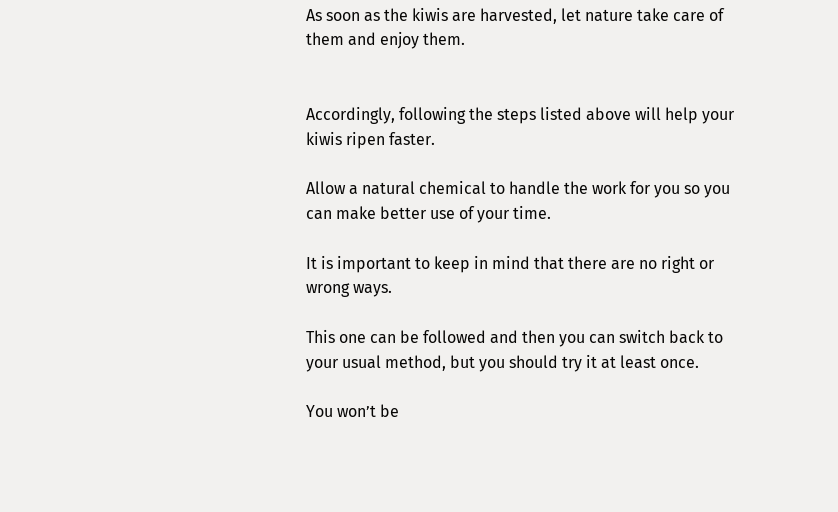As soon as the kiwis are harvested, let nature take care of them and enjoy them.


Accordingly, following the steps listed above will help your kiwis ripen faster.

Allow a natural chemical to handle the work for you so you can make better use of your time.

It is important to keep in mind that there are no right or wrong ways.

This one can be followed and then you can switch back to your usual method, but you should try it at least once.

You won’t be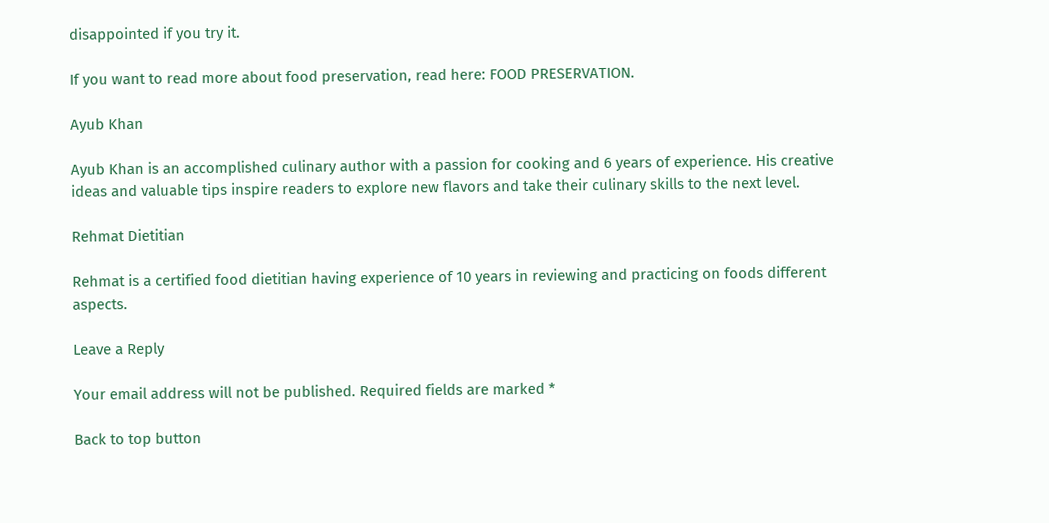disappointed if you try it.

If you want to read more about food preservation, read here: FOOD PRESERVATION.

Ayub Khan

Ayub Khan is an accomplished culinary author with a passion for cooking and 6 years of experience. His creative ideas and valuable tips inspire readers to explore new flavors and take their culinary skills to the next level.

Rehmat Dietitian

Rehmat is a certified food dietitian having experience of 10 years in reviewing and practicing on foods different aspects.

Leave a Reply

Your email address will not be published. Required fields are marked *

Back to top button